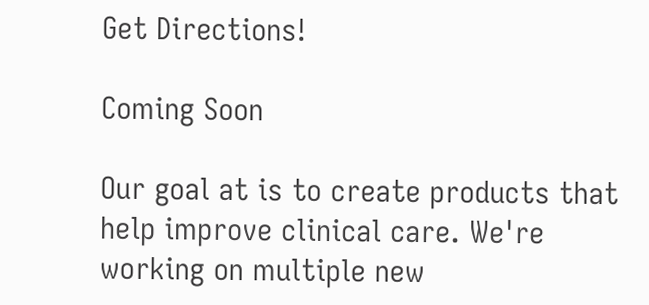Get Directions!

Coming Soon

Our goal at is to create products that help improve clinical care. We're working on multiple new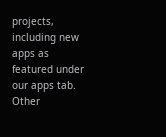projects, including new apps as featured under our apps tab. Other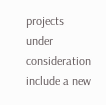projects under consideration include a new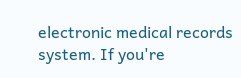electronic medical records system. If you're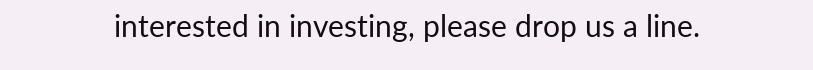interested in investing, please drop us a line.